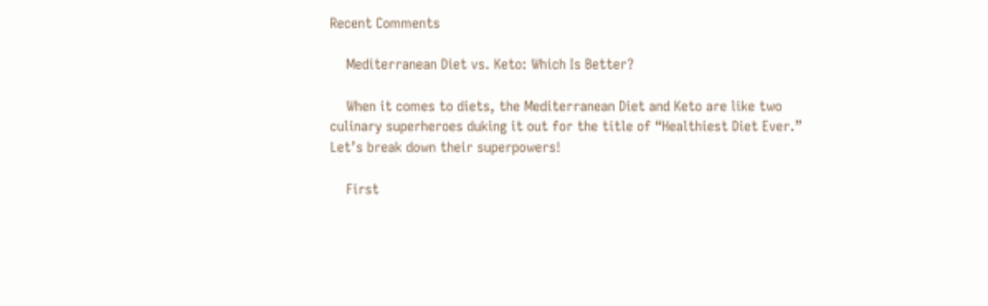Recent Comments

    Mediterranean Diet vs. Keto: Which Is Better?

    When it comes to diets, the Mediterranean Diet and Keto are like two culinary superheroes duking it out for the title of “Healthiest Diet Ever.” Let’s break down their superpowers!

    First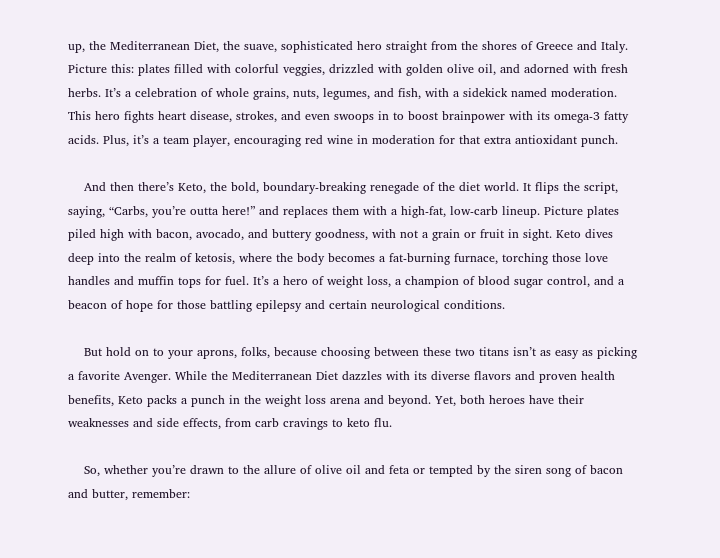up, the Mediterranean Diet, the suave, sophisticated hero straight from the shores of Greece and Italy. Picture this: plates filled with colorful veggies, drizzled with golden olive oil, and adorned with fresh herbs. It’s a celebration of whole grains, nuts, legumes, and fish, with a sidekick named moderation. This hero fights heart disease, strokes, and even swoops in to boost brainpower with its omega-3 fatty acids. Plus, it’s a team player, encouraging red wine in moderation for that extra antioxidant punch.

    And then there’s Keto, the bold, boundary-breaking renegade of the diet world. It flips the script, saying, “Carbs, you’re outta here!” and replaces them with a high-fat, low-carb lineup. Picture plates piled high with bacon, avocado, and buttery goodness, with not a grain or fruit in sight. Keto dives deep into the realm of ketosis, where the body becomes a fat-burning furnace, torching those love handles and muffin tops for fuel. It’s a hero of weight loss, a champion of blood sugar control, and a beacon of hope for those battling epilepsy and certain neurological conditions.

    But hold on to your aprons, folks, because choosing between these two titans isn’t as easy as picking a favorite Avenger. While the Mediterranean Diet dazzles with its diverse flavors and proven health benefits, Keto packs a punch in the weight loss arena and beyond. Yet, both heroes have their weaknesses and side effects, from carb cravings to keto flu.

    So, whether you’re drawn to the allure of olive oil and feta or tempted by the siren song of bacon and butter, remember: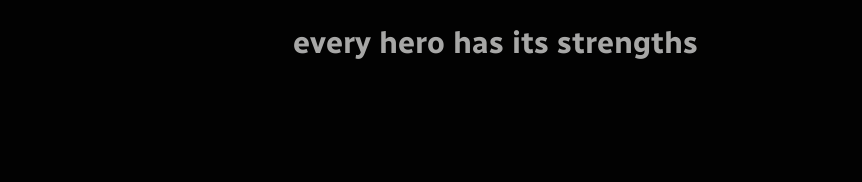every hero has its strengths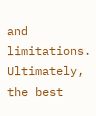and limitations. Ultimately, the best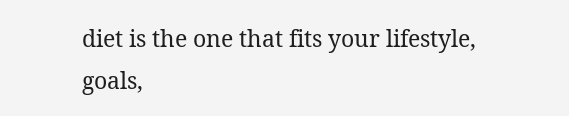diet is the one that fits your lifestyle, goals,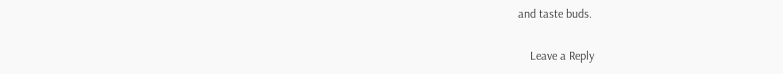and taste buds.

    Leave a Reply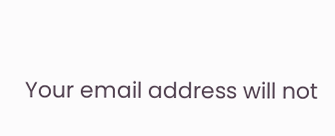Your email address will not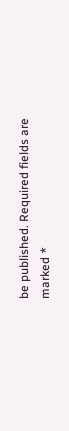be published. Required fields are marked *